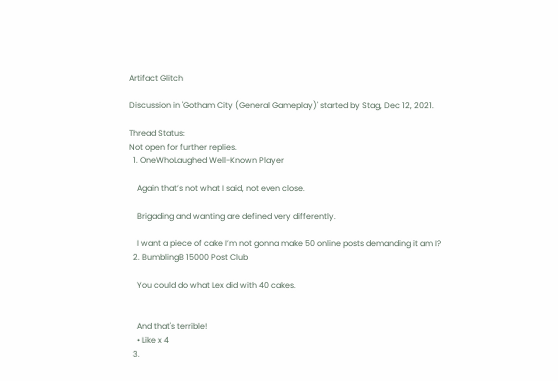Artifact Glitch

Discussion in 'Gotham City (General Gameplay)' started by Stag, Dec 12, 2021.

Thread Status:
Not open for further replies.
  1. OneWhoLaughed Well-Known Player

    Again that’s not what I said, not even close.

    Brigading and wanting are defined very differently.

    I want a piece of cake I’m not gonna make 50 online posts demanding it am I?
  2. BumblingB 15000 Post Club

    You could do what Lex did with 40 cakes.


    And that's terrible!
    • Like x 4
  3.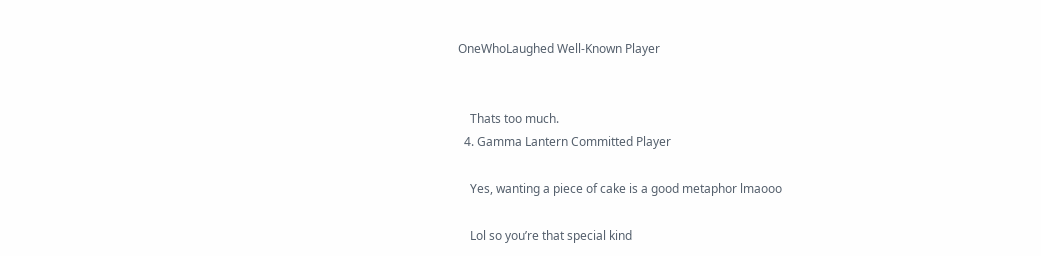OneWhoLaughed Well-Known Player


    Thats too much.
  4. Gamma Lantern Committed Player

    Yes, wanting a piece of cake is a good metaphor lmaooo

    Lol so you’re that special kind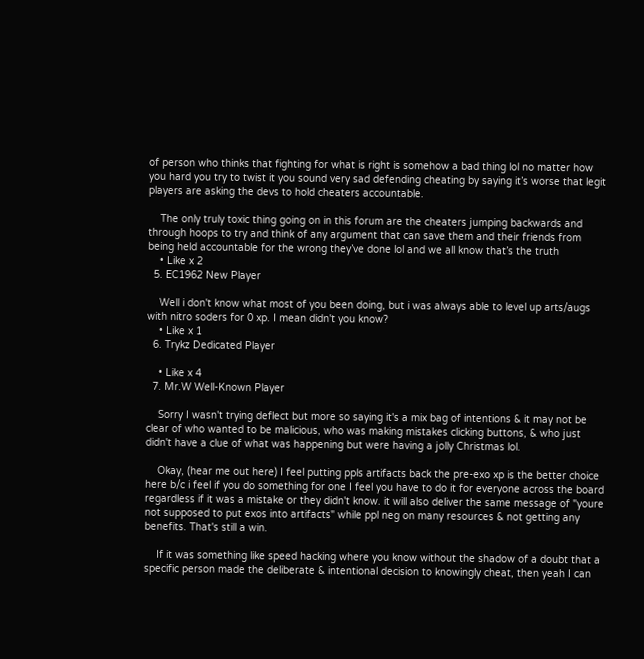of person who thinks that fighting for what is right is somehow a bad thing lol no matter how you hard you try to twist it you sound very sad defending cheating by saying it’s worse that legit players are asking the devs to hold cheaters accountable.

    The only truly toxic thing going on in this forum are the cheaters jumping backwards and through hoops to try and think of any argument that can save them and their friends from being held accountable for the wrong they’ve done lol and we all know that’s the truth
    • Like x 2
  5. EC1962 New Player

    Well i don't know what most of you been doing, but i was always able to level up arts/augs with nitro soders for 0 xp. I mean didn't you know?
    • Like x 1
  6. Trykz Dedicated Player

    • Like x 4
  7. Mr.W Well-Known Player

    Sorry I wasn't trying deflect but more so saying it's a mix bag of intentions & it may not be clear of who wanted to be malicious, who was making mistakes clicking buttons, & who just didn't have a clue of what was happening but were having a jolly Christmas lol.

    Okay, (hear me out here) I feel putting ppls artifacts back the pre-exo xp is the better choice here b/c i feel if you do something for one I feel you have to do it for everyone across the board regardless if it was a mistake or they didn't know. it will also deliver the same message of "youre not supposed to put exos into artifacts" while ppl neg on many resources & not getting any benefits. That's still a win.

    If it was something like speed hacking where you know without the shadow of a doubt that a specific person made the deliberate & intentional decision to knowingly cheat, then yeah I can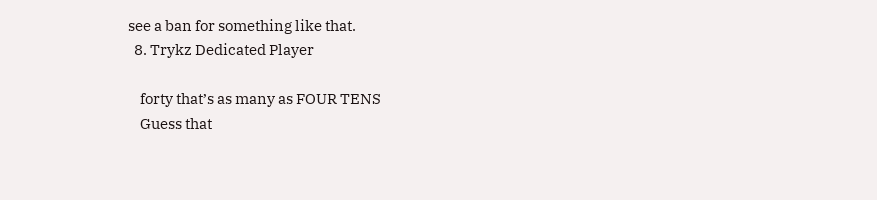see a ban for something like that.
  8. Trykz Dedicated Player

    forty that’s as many as FOUR TENS
    Guess that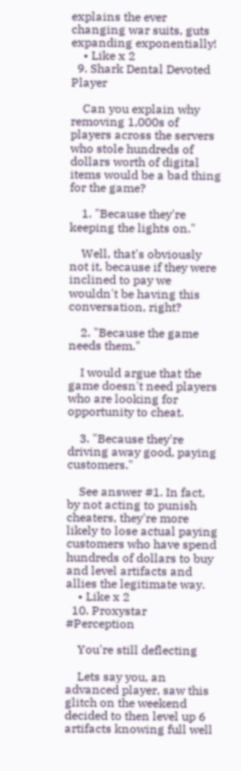explains the ever changing war suits, guts expanding exponentially!
    • Like x 2
  9. Shark Dental Devoted Player

    Can you explain why removing 1,000s of players across the servers who stole hundreds of dollars worth of digital items would be a bad thing for the game?

    1. "Because they're keeping the lights on."

    Well, that's obviously not it, because if they were inclined to pay we wouldn't be having this conversation, right?

    2. "Because the game needs them."

    I would argue that the game doesn't need players who are looking for opportunity to cheat.

    3. "Because they're driving away good, paying customers."

    See answer #1. In fact, by not acting to punish cheaters, they're more likely to lose actual paying customers who have spend hundreds of dollars to buy and level artifacts and allies the legitimate way.
    • Like x 2
  10. Proxystar #Perception

    You're still deflecting

    Lets say you, an advanced player, saw this glitch on the weekend decided to then level up 6 artifacts knowing full well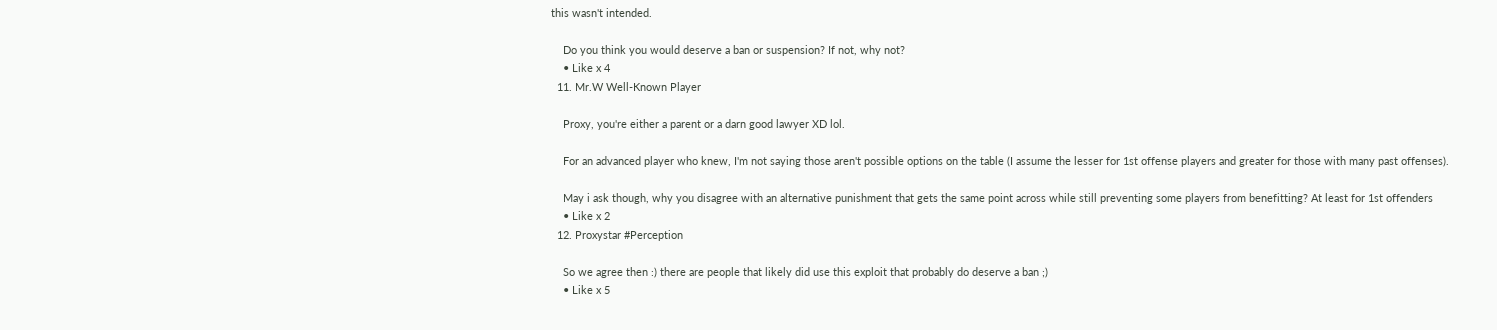this wasn't intended.

    Do you think you would deserve a ban or suspension? If not, why not?
    • Like x 4
  11. Mr.W Well-Known Player

    Proxy, you're either a parent or a darn good lawyer XD lol.

    For an advanced player who knew, I'm not saying those aren't possible options on the table (I assume the lesser for 1st offense players and greater for those with many past offenses).

    May i ask though, why you disagree with an alternative punishment that gets the same point across while still preventing some players from benefitting? At least for 1st offenders
    • Like x 2
  12. Proxystar #Perception

    So we agree then :) there are people that likely did use this exploit that probably do deserve a ban ;)
    • Like x 5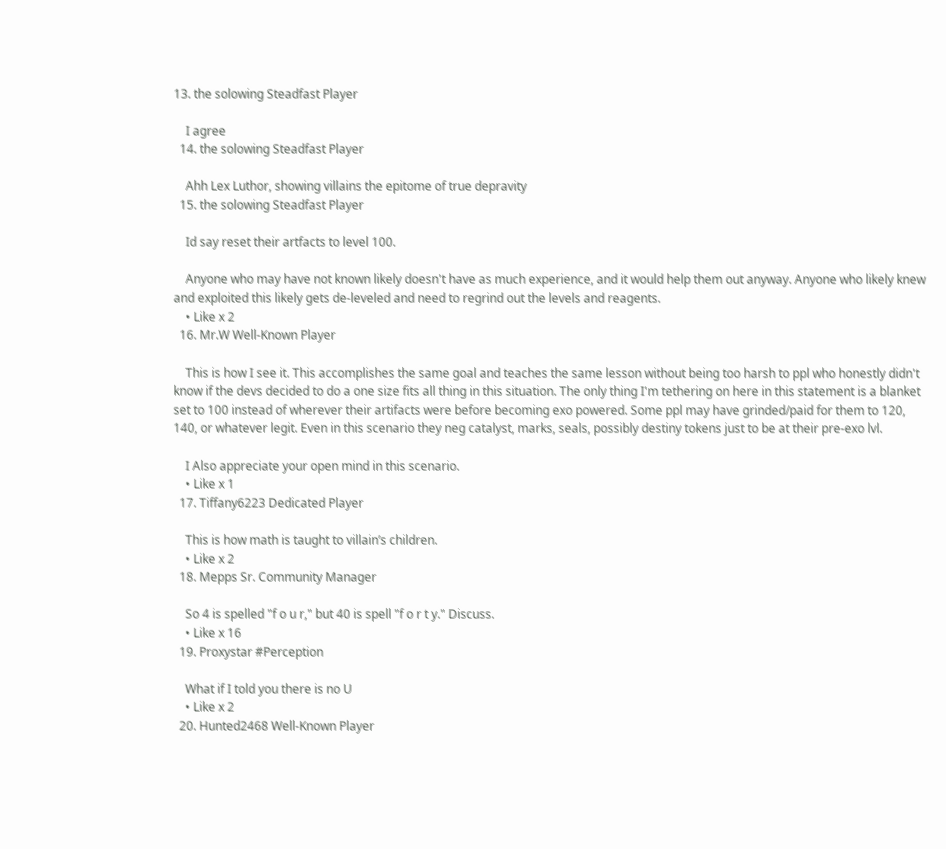13. the solowing Steadfast Player

    I agree
  14. the solowing Steadfast Player

    Ahh Lex Luthor, showing villains the epitome of true depravity
  15. the solowing Steadfast Player

    Id say reset their artfacts to level 100.

    Anyone who may have not known likely doesn't have as much experience, and it would help them out anyway. Anyone who likely knew and exploited this likely gets de-leveled and need to regrind out the levels and reagents.
    • Like x 2
  16. Mr.W Well-Known Player

    This is how I see it. This accomplishes the same goal and teaches the same lesson without being too harsh to ppl who honestly didn't know if the devs decided to do a one size fits all thing in this situation. The only thing I'm tethering on here in this statement is a blanket set to 100 instead of wherever their artifacts were before becoming exo powered. Some ppl may have grinded/paid for them to 120, 140, or whatever legit. Even in this scenario they neg catalyst, marks, seals, possibly destiny tokens just to be at their pre-exo lvl.

    I Also appreciate your open mind in this scenario.
    • Like x 1
  17. Tiffany6223 Dedicated Player

    This is how math is taught to villain’s children.
    • Like x 2
  18. Mepps Sr. Community Manager

    So 4 is spelled "f o u r," but 40 is spell "f o r t y." Discuss.
    • Like x 16
  19. Proxystar #Perception

    What if I told you there is no U
    • Like x 2
  20. Hunted2468 Well-Known Player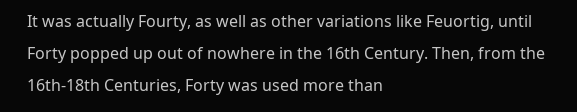It was actually Fourty, as well as other variations like Feuortig, until Forty popped up out of nowhere in the 16th Century. Then, from the 16th-18th Centuries, Forty was used more than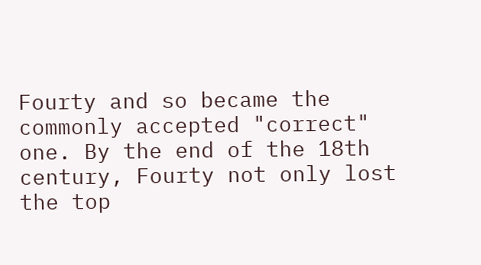Fourty and so became the commonly accepted "correct" one. By the end of the 18th century, Fourty not only lost the top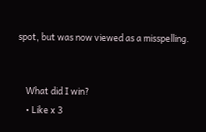spot, but was now viewed as a misspelling.


    What did I win?
    • Like x 3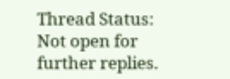Thread Status:
Not open for further replies.